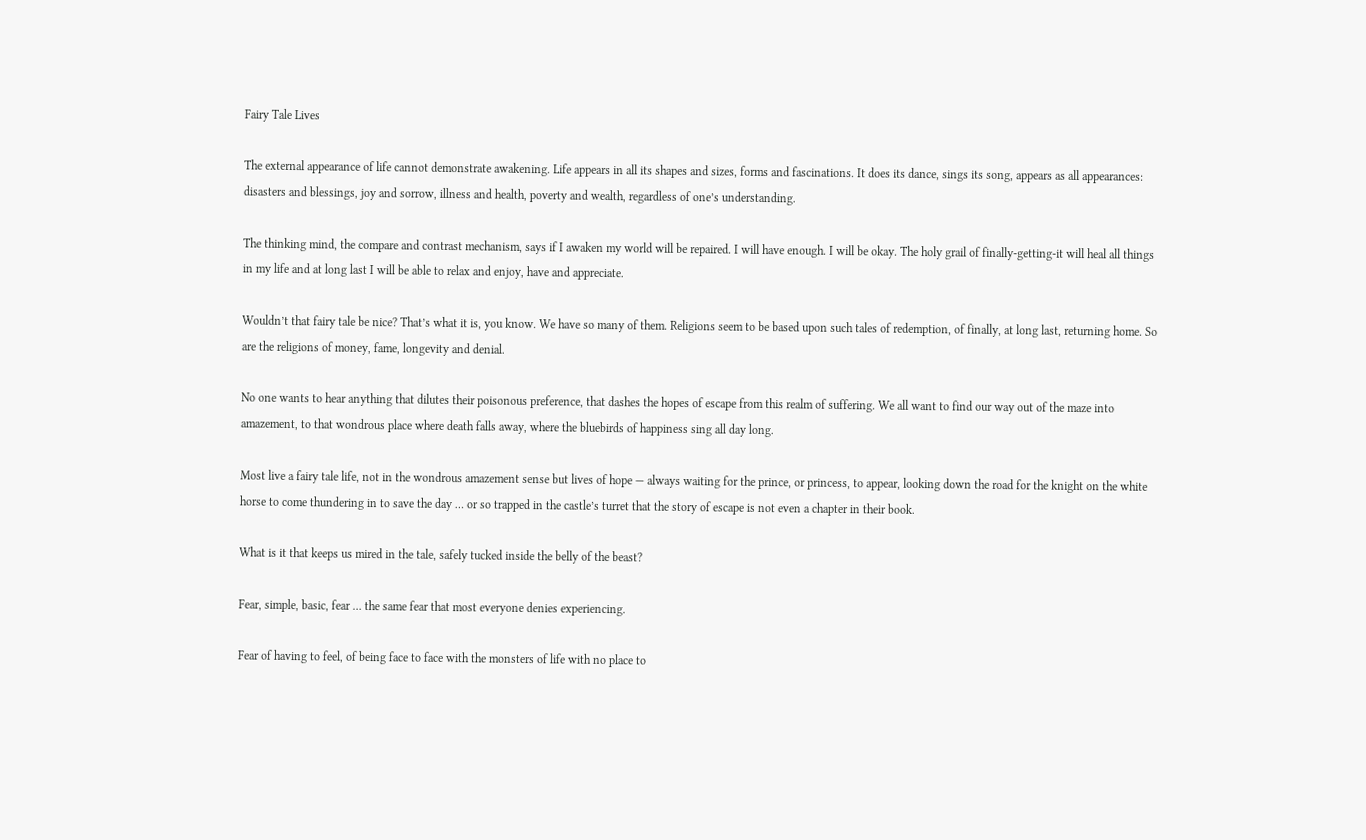Fairy Tale Lives

The external appearance of life cannot demonstrate awakening. Life appears in all its shapes and sizes, forms and fascinations. It does its dance, sings its song, appears as all appearances: disasters and blessings, joy and sorrow, illness and health, poverty and wealth, regardless of one’s understanding.

The thinking mind, the compare and contrast mechanism, says if I awaken my world will be repaired. I will have enough. I will be okay. The holy grail of finally-getting-it will heal all things in my life and at long last I will be able to relax and enjoy, have and appreciate.

Wouldn’t that fairy tale be nice? That’s what it is, you know. We have so many of them. Religions seem to be based upon such tales of redemption, of finally, at long last, returning home. So are the religions of money, fame, longevity and denial.

No one wants to hear anything that dilutes their poisonous preference, that dashes the hopes of escape from this realm of suffering. We all want to find our way out of the maze into amazement, to that wondrous place where death falls away, where the bluebirds of happiness sing all day long.

Most live a fairy tale life, not in the wondrous amazement sense but lives of hope — always waiting for the prince, or princess, to appear, looking down the road for the knight on the white horse to come thundering in to save the day … or so trapped in the castle’s turret that the story of escape is not even a chapter in their book.

What is it that keeps us mired in the tale, safely tucked inside the belly of the beast?

Fear, simple, basic, fear … the same fear that most everyone denies experiencing.

Fear of having to feel, of being face to face with the monsters of life with no place to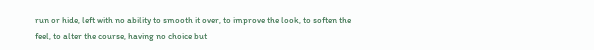run or hide, left with no ability to smooth it over, to improve the look, to soften the feel, to alter the course, having no choice but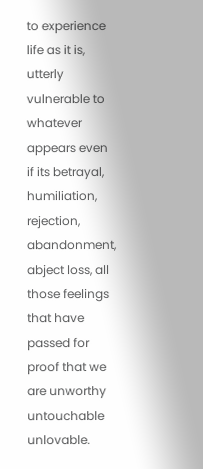to experience life as it is, utterly vulnerable to whatever appears even if its betrayal, humiliation, rejection, abandonment, abject loss, all those feelings that have passed for proof that we are unworthy untouchable unlovable.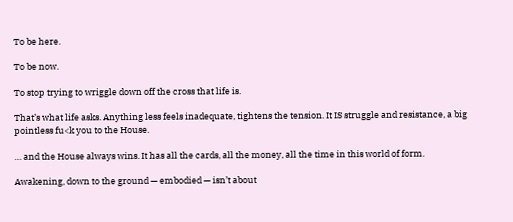To be here.

To be now.

To stop trying to wriggle down off the cross that life is.

That’s what life asks. Anything less feels inadequate, tightens the tension. It IS struggle and resistance, a big pointless fu<k you to the House.

… and the House always wins. It has all the cards, all the money, all the time in this world of form.

Awakening, down to the ground — embodied — isn’t about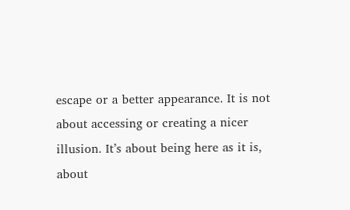escape or a better appearance. It is not about accessing or creating a nicer illusion. It’s about being here as it is, about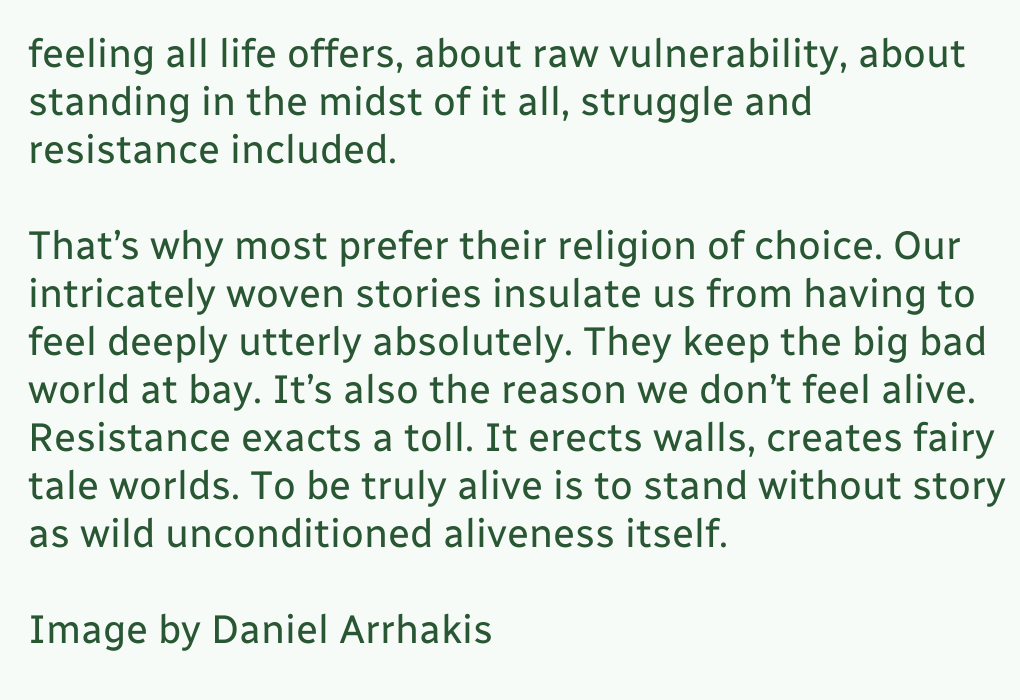feeling all life offers, about raw vulnerability, about standing in the midst of it all, struggle and resistance included.

That’s why most prefer their religion of choice. Our intricately woven stories insulate us from having to feel deeply utterly absolutely. They keep the big bad world at bay. It’s also the reason we don’t feel alive. Resistance exacts a toll. It erects walls, creates fairy tale worlds. To be truly alive is to stand without story as wild unconditioned aliveness itself.

Image by Daniel Arrhakis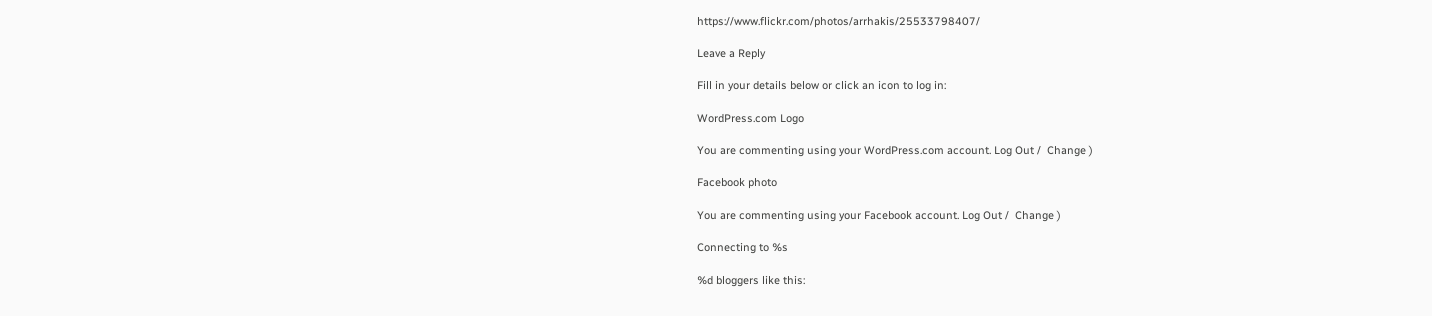https://www.flickr.com/photos/arrhakis/25533798407/

Leave a Reply

Fill in your details below or click an icon to log in:

WordPress.com Logo

You are commenting using your WordPress.com account. Log Out /  Change )

Facebook photo

You are commenting using your Facebook account. Log Out /  Change )

Connecting to %s

%d bloggers like this: